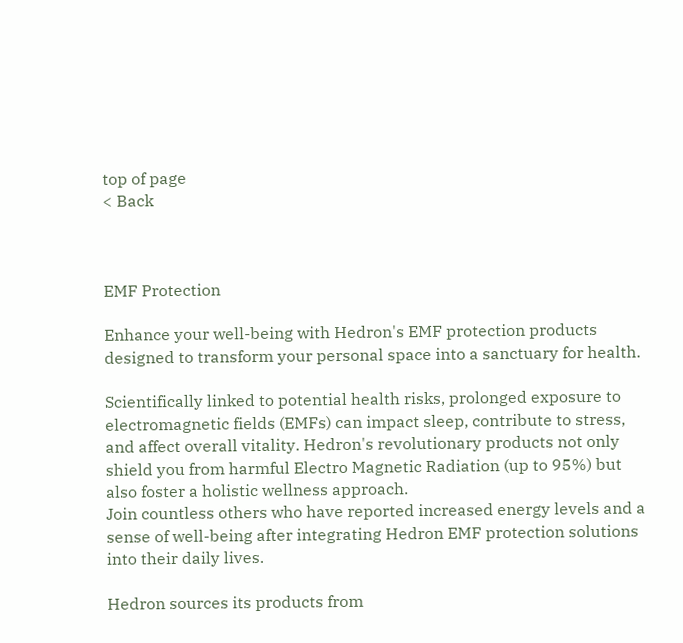top of page
< Back



EMF Protection

Enhance your well-being with Hedron's EMF protection products designed to transform your personal space into a sanctuary for health.

Scientifically linked to potential health risks, prolonged exposure to electromagnetic fields (EMFs) can impact sleep, contribute to stress, and affect overall vitality. Hedron's revolutionary products not only shield you from harmful Electro Magnetic Radiation (up to 95%) but also foster a holistic wellness approach.
Join countless others who have reported increased energy levels and a sense of well-being after integrating Hedron EMF protection solutions into their daily lives.

Hedron sources its products from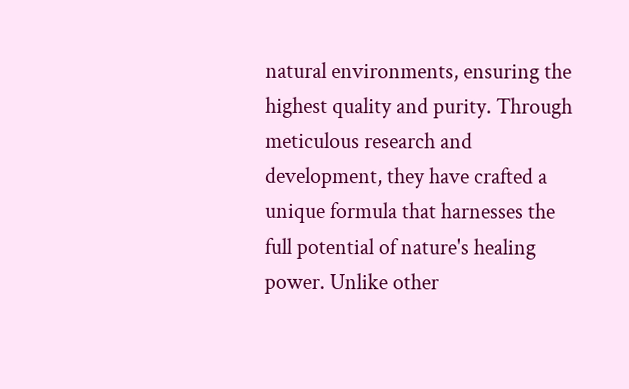natural environments, ensuring the highest quality and purity. Through meticulous research and development, they have crafted a unique formula that harnesses the full potential of nature's healing power. Unlike other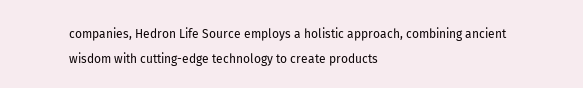companies, Hedron Life Source employs a holistic approach, combining ancient wisdom with cutting-edge technology to create products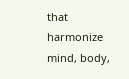that harmonize mind, body,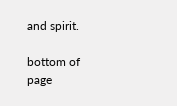and spirit.

bottom of page